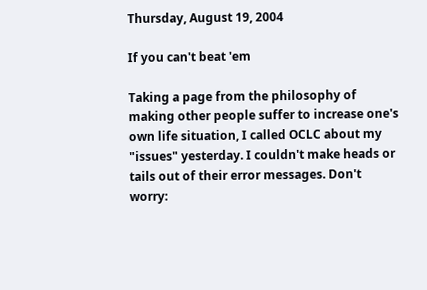Thursday, August 19, 2004

If you can't beat 'em

Taking a page from the philosophy of making other people suffer to increase one's own life situation, I called OCLC about my "issues" yesterday. I couldn't make heads or tails out of their error messages. Don't worry: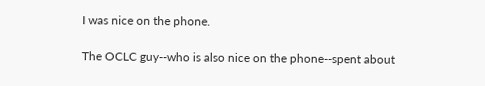I was nice on the phone.

The OCLC guy--who is also nice on the phone--spent about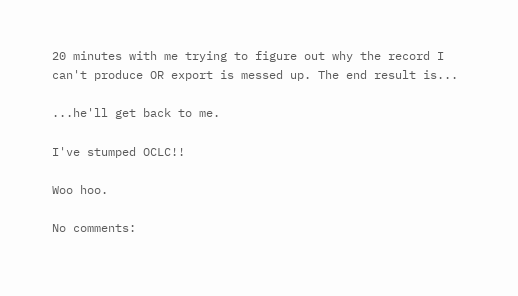20 minutes with me trying to figure out why the record I can't produce OR export is messed up. The end result is...

...he'll get back to me.

I've stumped OCLC!!

Woo hoo.

No comments: